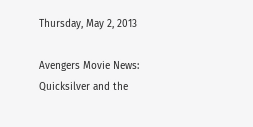Thursday, May 2, 2013

Avengers Movie News: Quicksilver and the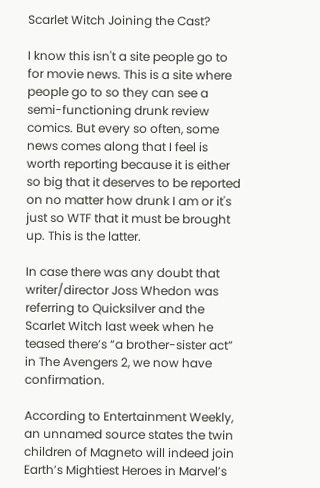Scarlet Witch Joining the Cast?

I know this isn't a site people go to for movie news. This is a site where people go to so they can see a semi-functioning drunk review comics. But every so often, some news comes along that I feel is worth reporting because it is either so big that it deserves to be reported on no matter how drunk I am or it's just so WTF that it must be brought up. This is the latter.

In case there was any doubt that writer/director Joss Whedon was referring to Quicksilver and the Scarlet Witch last week when he teased there’s “a brother-sister act” in The Avengers 2, we now have confirmation.

According to Entertainment Weekly, an unnamed source states the twin children of Magneto will indeed join Earth’s Mightiest Heroes in Marvel’s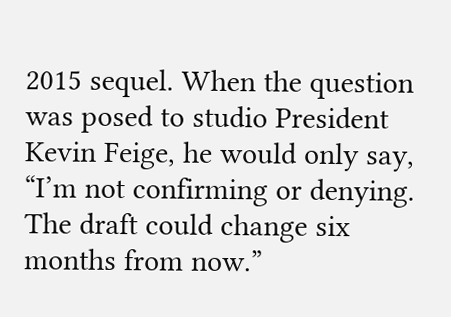2015 sequel. When the question was posed to studio President Kevin Feige, he would only say, “I’m not confirming or denying. The draft could change six months from now.”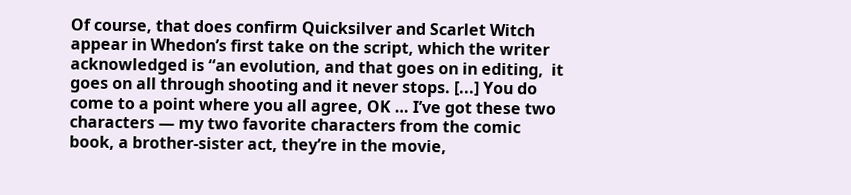Of course, that does confirm Quicksilver and Scarlet Witch appear in Whedon’s first take on the script, which the writer acknowledged is “an evolution, and that goes on in editing,  it goes on all through shooting and it never stops. [...] You do come to a point where you all agree, OK … I’ve got these two characters — my two favorite characters from the comic book, a brother-sister act, they’re in the movie,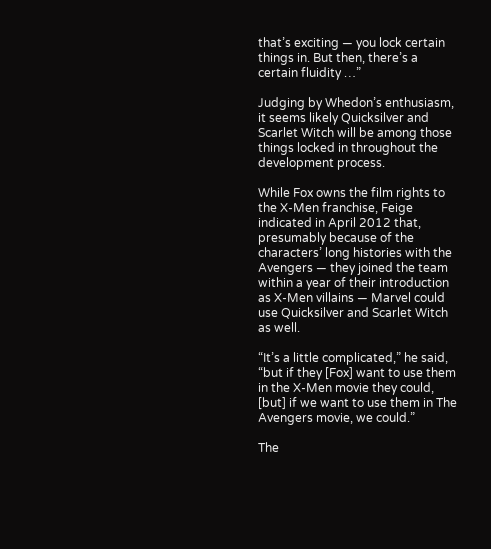that’s exciting — you lock certain things in. But then, there’s a certain fluidity …”

Judging by Whedon’s enthusiasm, it seems likely Quicksilver and Scarlet Witch will be among those things locked in throughout the development process.

While Fox owns the film rights to the X-Men franchise, Feige indicated in April 2012 that, presumably because of the characters’ long histories with the Avengers — they joined the team within a year of their introduction as X-Men villains — Marvel could use Quicksilver and Scarlet Witch as well.

“It’s a little complicated,” he said, “but if they [Fox] want to use them in the X-Men movie they could, [but] if we want to use them in The Avengers movie, we could.”

The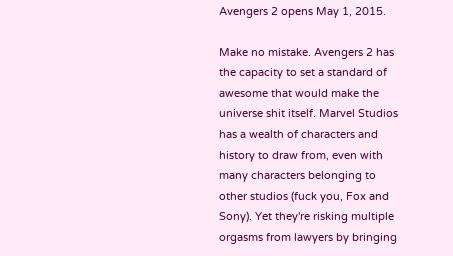Avengers 2 opens May 1, 2015.

Make no mistake. Avengers 2 has the capacity to set a standard of awesome that would make the universe shit itself. Marvel Studios has a wealth of characters and history to draw from, even with many characters belonging to other studios (fuck you, Fox and Sony). Yet they're risking multiple orgasms from lawyers by bringing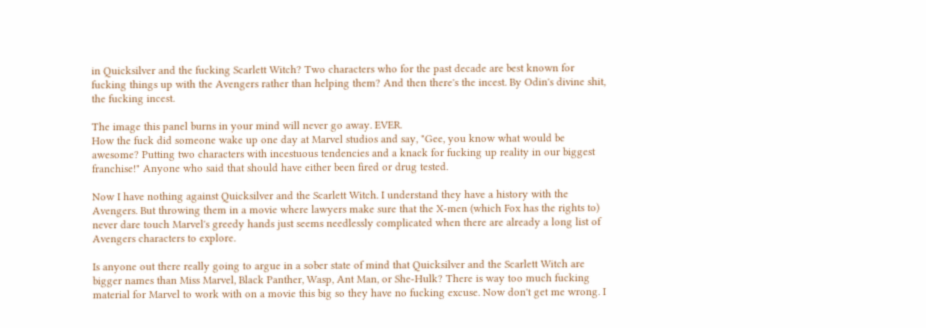in Quicksilver and the fucking Scarlett Witch? Two characters who for the past decade are best known for fucking things up with the Avengers rather than helping them? And then there's the incest. By Odin's divine shit, the fucking incest.

The image this panel burns in your mind will never go away. EVER.
How the fuck did someone wake up one day at Marvel studios and say, "Gee, you know what would be awesome? Putting two characters with incestuous tendencies and a knack for fucking up reality in our biggest franchise!" Anyone who said that should have either been fired or drug tested.

Now I have nothing against Quicksilver and the Scarlett Witch. I understand they have a history with the Avengers. But throwing them in a movie where lawyers make sure that the X-men (which Fox has the rights to) never dare touch Marvel's greedy hands just seems needlessly complicated when there are already a long list of Avengers characters to explore.

Is anyone out there really going to argue in a sober state of mind that Quicksilver and the Scarlett Witch are bigger names than Miss Marvel, Black Panther, Wasp, Ant Man, or She-Hulk? There is way too much fucking material for Marvel to work with on a movie this big so they have no fucking excuse. Now don't get me wrong. I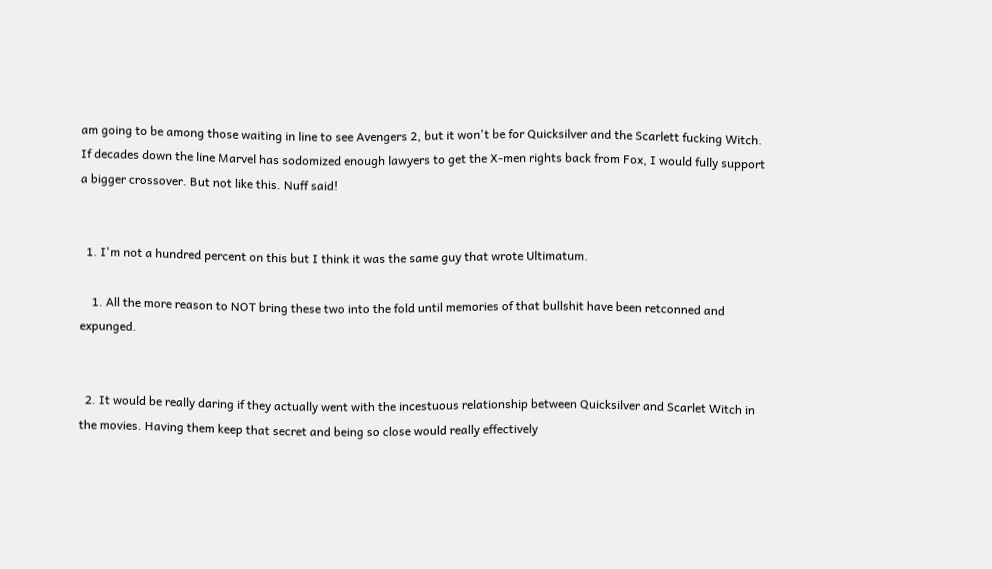am going to be among those waiting in line to see Avengers 2, but it won't be for Quicksilver and the Scarlett fucking Witch. If decades down the line Marvel has sodomized enough lawyers to get the X-men rights back from Fox, I would fully support a bigger crossover. But not like this. Nuff said!


  1. I'm not a hundred percent on this but I think it was the same guy that wrote Ultimatum.

    1. All the more reason to NOT bring these two into the fold until memories of that bullshit have been retconned and expunged.


  2. It would be really daring if they actually went with the incestuous relationship between Quicksilver and Scarlet Witch in the movies. Having them keep that secret and being so close would really effectively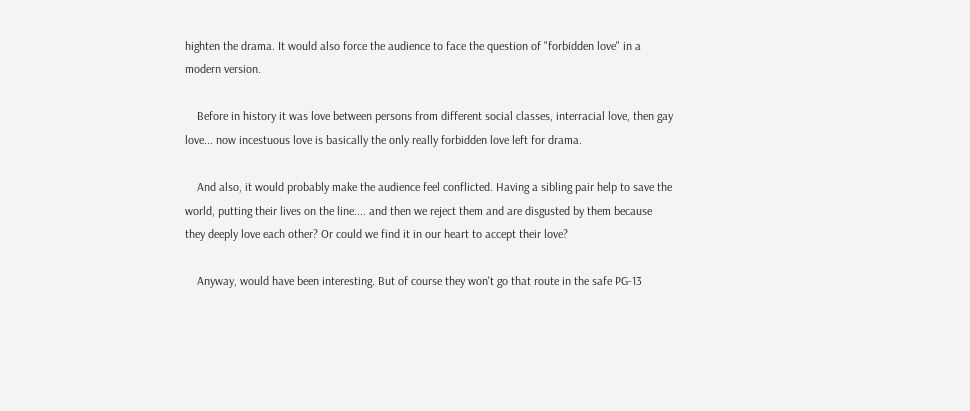highten the drama. It would also force the audience to face the question of "forbidden love" in a modern version.

    Before in history it was love between persons from different social classes, interracial love, then gay love... now incestuous love is basically the only really forbidden love left for drama.

    And also, it would probably make the audience feel conflicted. Having a sibling pair help to save the world, putting their lives on the line.... and then we reject them and are disgusted by them because they deeply love each other? Or could we find it in our heart to accept their love?

    Anyway, would have been interesting. But of course they won't go that route in the safe PG-13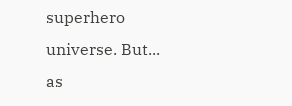superhero universe. But... as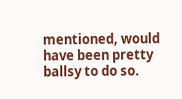mentioned, would have been pretty ballsy to do so.